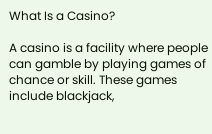What Is a Casino?

A casino is a facility where people can gamble by playing games of chance or skill. These games include blackjack,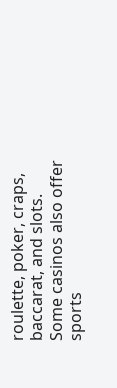roulette, poker, craps, baccarat, and slots. Some casinos also offer sports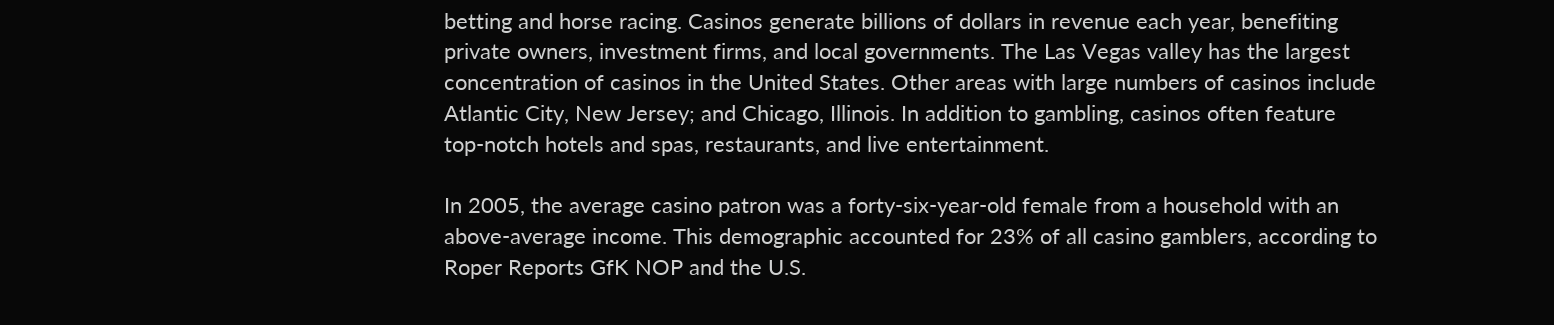betting and horse racing. Casinos generate billions of dollars in revenue each year, benefiting private owners, investment firms, and local governments. The Las Vegas valley has the largest concentration of casinos in the United States. Other areas with large numbers of casinos include Atlantic City, New Jersey; and Chicago, Illinois. In addition to gambling, casinos often feature top-notch hotels and spas, restaurants, and live entertainment.

In 2005, the average casino patron was a forty-six-year-old female from a household with an above-average income. This demographic accounted for 23% of all casino gamblers, according to Roper Reports GfK NOP and the U.S.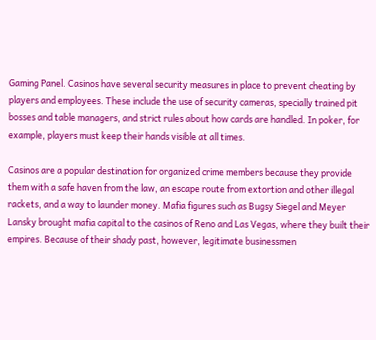Gaming Panel. Casinos have several security measures in place to prevent cheating by players and employees. These include the use of security cameras, specially trained pit bosses and table managers, and strict rules about how cards are handled. In poker, for example, players must keep their hands visible at all times.

Casinos are a popular destination for organized crime members because they provide them with a safe haven from the law, an escape route from extortion and other illegal rackets, and a way to launder money. Mafia figures such as Bugsy Siegel and Meyer Lansky brought mafia capital to the casinos of Reno and Las Vegas, where they built their empires. Because of their shady past, however, legitimate businessmen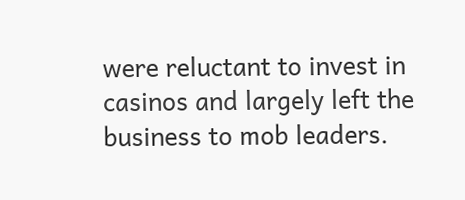were reluctant to invest in casinos and largely left the business to mob leaders.